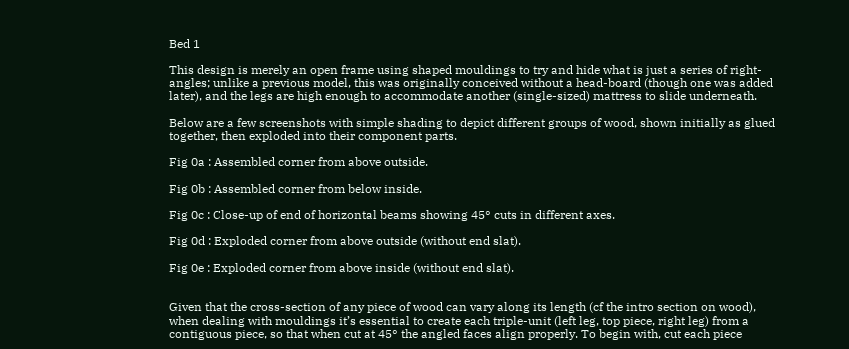Bed 1

This design is merely an open frame using shaped mouldings to try and hide what is just a series of right-angles; unlike a previous model, this was originally conceived without a head-board (though one was added later), and the legs are high enough to accommodate another (single-sized) mattress to slide underneath.

Below are a few screenshots with simple shading to depict different groups of wood, shown initially as glued together, then exploded into their component parts.

Fig 0a : Assembled corner from above outside.

Fig 0b : Assembled corner from below inside.

Fig 0c : Close-up of end of horizontal beams showing 45° cuts in different axes.

Fig 0d : Exploded corner from above outside (without end slat).

Fig 0e : Exploded corner from above inside (without end slat).


Given that the cross-section of any piece of wood can vary along its length (cf the intro section on wood), when dealing with mouldings it’s essential to create each triple-unit (left leg, top piece, right leg) from a contiguous piece, so that when cut at 45° the angled faces align properly. To begin with, cut each piece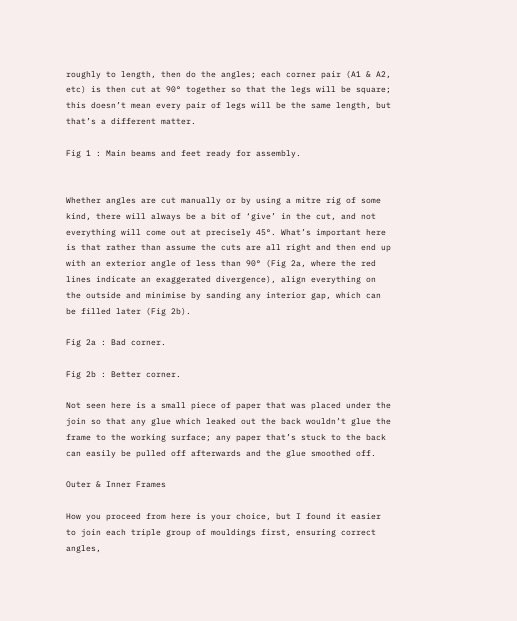roughly to length, then do the angles; each corner pair (A1 & A2, etc) is then cut at 90° together so that the legs will be square; this doesn’t mean every pair of legs will be the same length, but that’s a different matter.

Fig 1 : Main beams and feet ready for assembly.


Whether angles are cut manually or by using a mitre rig of some kind, there will always be a bit of ‘give’ in the cut, and not everything will come out at precisely 45°. What’s important here is that rather than assume the cuts are all right and then end up with an exterior angle of less than 90° (Fig 2a, where the red lines indicate an exaggerated divergence), align everything on the outside and minimise by sanding any interior gap, which can be filled later (Fig 2b).

Fig 2a : Bad corner.

Fig 2b : Better corner.

Not seen here is a small piece of paper that was placed under the join so that any glue which leaked out the back wouldn’t glue the frame to the working surface; any paper that’s stuck to the back can easily be pulled off afterwards and the glue smoothed off.

Outer & Inner Frames

How you proceed from here is your choice, but I found it easier to join each triple group of mouldings first, ensuring correct angles,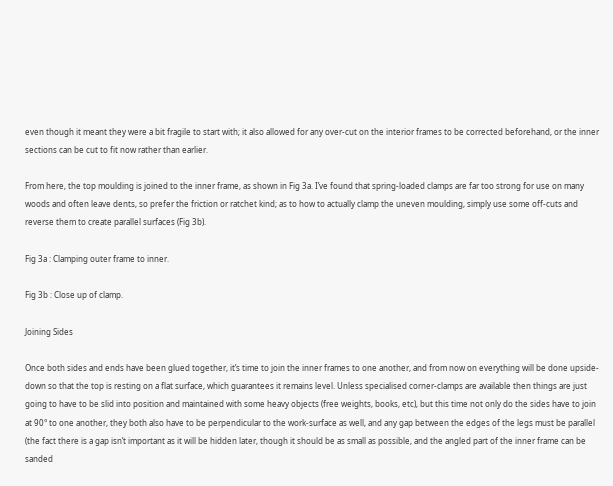even though it meant they were a bit fragile to start with; it also allowed for any over-cut on the interior frames to be corrected beforehand, or the inner sections can be cut to fit now rather than earlier.

From here, the top moulding is joined to the inner frame, as shown in Fig 3a. I’ve found that spring-loaded clamps are far too strong for use on many woods and often leave dents, so prefer the friction or ratchet kind; as to how to actually clamp the uneven moulding, simply use some off-cuts and reverse them to create parallel surfaces (Fig 3b).

Fig 3a : Clamping outer frame to inner.

Fig 3b : Close up of clamp.

Joining Sides

Once both sides and ends have been glued together, it’s time to join the inner frames to one another, and from now on everything will be done upside-down so that the top is resting on a flat surface, which guarantees it remains level. Unless specialised corner-clamps are available then things are just going to have to be slid into position and maintained with some heavy objects (free weights, books, etc), but this time not only do the sides have to join at 90° to one another, they both also have to be perpendicular to the work-surface as well, and any gap between the edges of the legs must be parallel (the fact there is a gap isn’t important as it will be hidden later, though it should be as small as possible, and the angled part of the inner frame can be sanded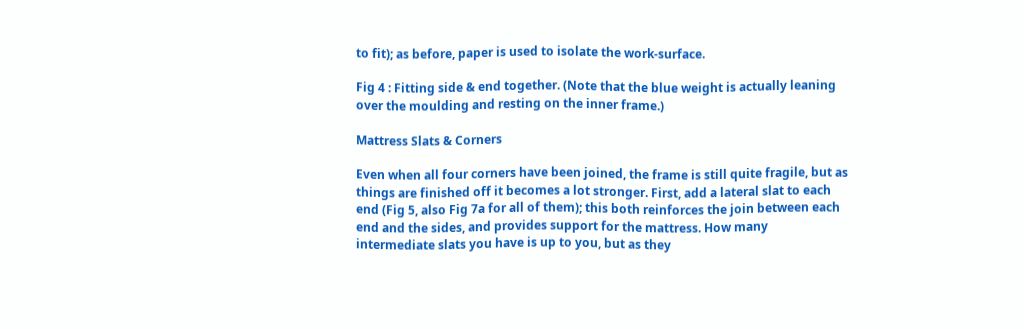to fit); as before, paper is used to isolate the work-surface.

Fig 4 : Fitting side & end together. (Note that the blue weight is actually leaning over the moulding and resting on the inner frame.)

Mattress Slats & Corners

Even when all four corners have been joined, the frame is still quite fragile, but as things are finished off it becomes a lot stronger. First, add a lateral slat to each end (Fig 5, also Fig 7a for all of them); this both reinforces the join between each end and the sides, and provides support for the mattress. How many intermediate slats you have is up to you, but as they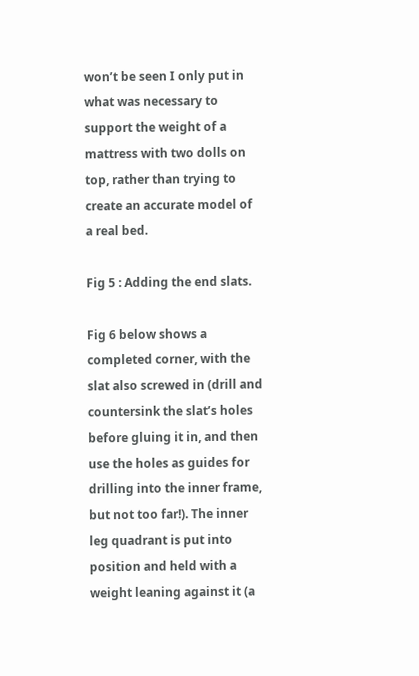won’t be seen I only put in what was necessary to support the weight of a mattress with two dolls on top, rather than trying to create an accurate model of a real bed.

Fig 5 : Adding the end slats.

Fig 6 below shows a completed corner, with the slat also screwed in (drill and countersink the slat’s holes before gluing it in, and then use the holes as guides for drilling into the inner frame, but not too far!). The inner leg quadrant is put into position and held with a weight leaning against it (a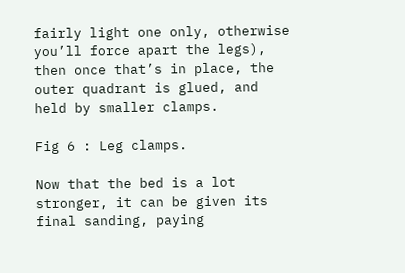fairly light one only, otherwise you’ll force apart the legs), then once that’s in place, the outer quadrant is glued, and held by smaller clamps.

Fig 6 : Leg clamps.

Now that the bed is a lot stronger, it can be given its final sanding, paying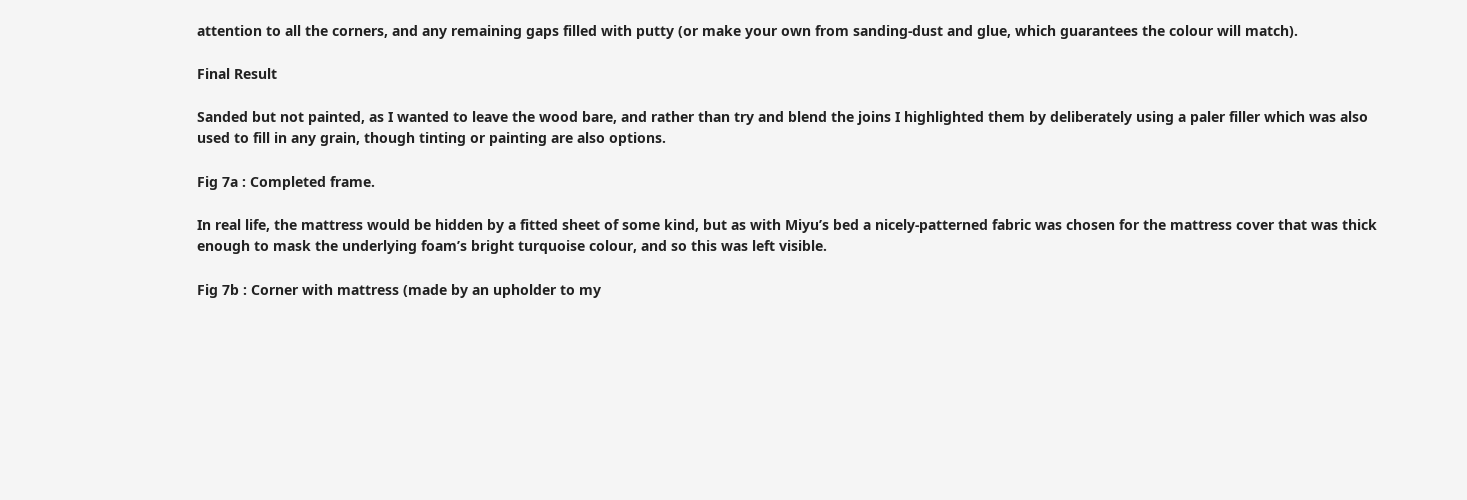attention to all the corners, and any remaining gaps filled with putty (or make your own from sanding-dust and glue, which guarantees the colour will match).

Final Result

Sanded but not painted, as I wanted to leave the wood bare, and rather than try and blend the joins I highlighted them by deliberately using a paler filler which was also used to fill in any grain, though tinting or painting are also options.

Fig 7a : Completed frame.

In real life, the mattress would be hidden by a fitted sheet of some kind, but as with Miyu’s bed a nicely-patterned fabric was chosen for the mattress cover that was thick enough to mask the underlying foam’s bright turquoise colour, and so this was left visible.

Fig 7b : Corner with mattress (made by an upholder to my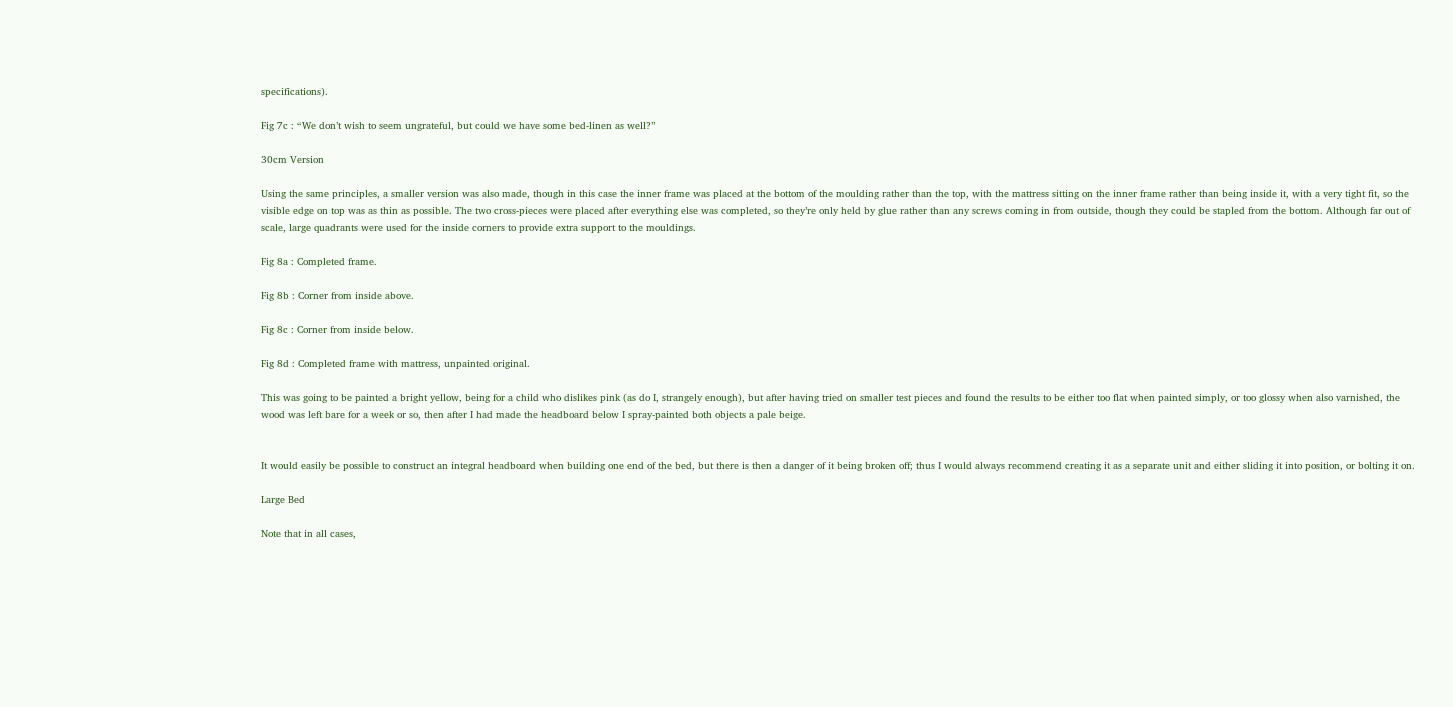specifications).

Fig 7c : “We don’t wish to seem ungrateful, but could we have some bed-linen as well?”

30cm Version

Using the same principles, a smaller version was also made, though in this case the inner frame was placed at the bottom of the moulding rather than the top, with the mattress sitting on the inner frame rather than being inside it, with a very tight fit, so the visible edge on top was as thin as possible. The two cross-pieces were placed after everything else was completed, so they’re only held by glue rather than any screws coming in from outside, though they could be stapled from the bottom. Although far out of scale, large quadrants were used for the inside corners to provide extra support to the mouldings.

Fig 8a : Completed frame.

Fig 8b : Corner from inside above.

Fig 8c : Corner from inside below.

Fig 8d : Completed frame with mattress, unpainted original.

This was going to be painted a bright yellow, being for a child who dislikes pink (as do I, strangely enough), but after having tried on smaller test pieces and found the results to be either too flat when painted simply, or too glossy when also varnished, the wood was left bare for a week or so, then after I had made the headboard below I spray-painted both objects a pale beige.


It would easily be possible to construct an integral headboard when building one end of the bed, but there is then a danger of it being broken off; thus I would always recommend creating it as a separate unit and either sliding it into position, or bolting it on.

Large Bed

Note that in all cases,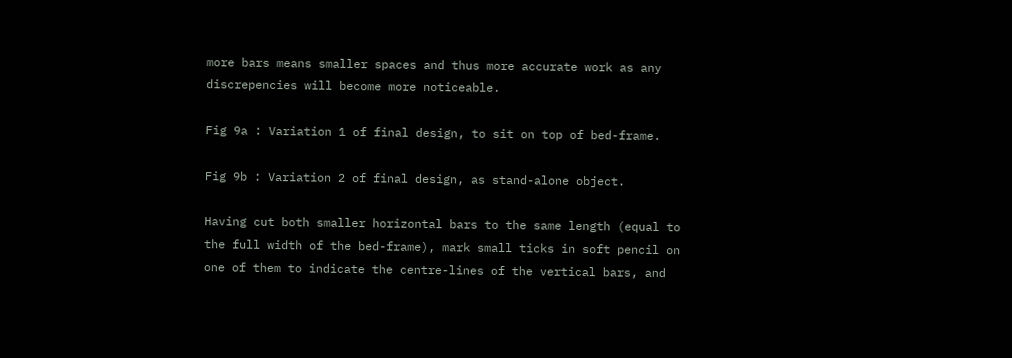more bars means smaller spaces and thus more accurate work as any discrepencies will become more noticeable.

Fig 9a : Variation 1 of final design, to sit on top of bed-frame.

Fig 9b : Variation 2 of final design, as stand-alone object.

Having cut both smaller horizontal bars to the same length (equal to the full width of the bed-frame), mark small ticks in soft pencil on one of them to indicate the centre-lines of the vertical bars, and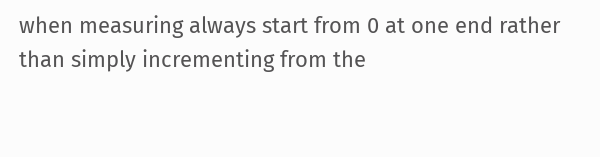when measuring always start from 0 at one end rather than simply incrementing from the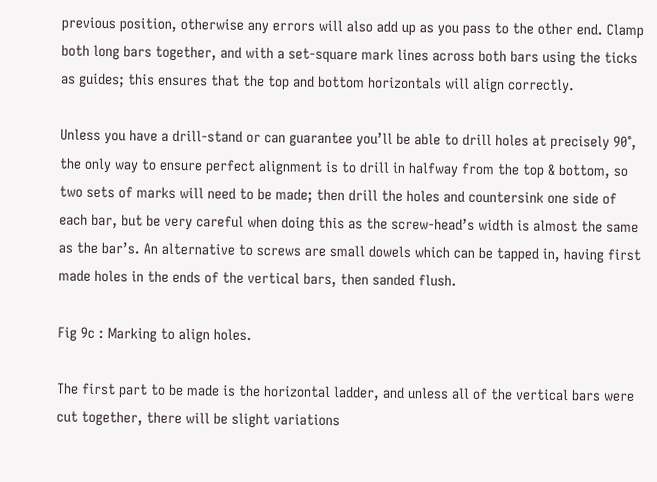previous position, otherwise any errors will also add up as you pass to the other end. Clamp both long bars together, and with a set-square mark lines across both bars using the ticks as guides; this ensures that the top and bottom horizontals will align correctly.

Unless you have a drill-stand or can guarantee you’ll be able to drill holes at precisely 90°, the only way to ensure perfect alignment is to drill in halfway from the top & bottom, so two sets of marks will need to be made; then drill the holes and countersink one side of each bar, but be very careful when doing this as the screw-head’s width is almost the same as the bar’s. An alternative to screws are small dowels which can be tapped in, having first made holes in the ends of the vertical bars, then sanded flush.

Fig 9c : Marking to align holes.

The first part to be made is the horizontal ladder, and unless all of the vertical bars were cut together, there will be slight variations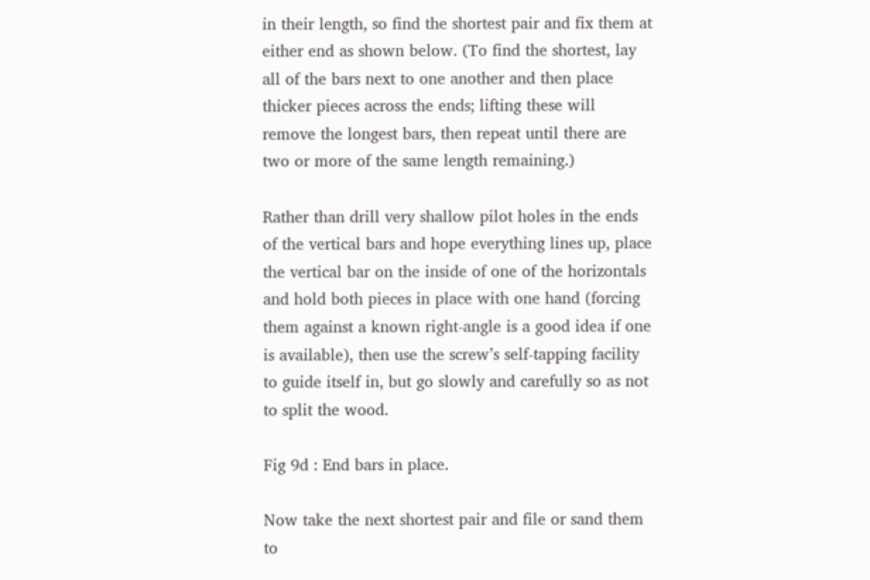in their length, so find the shortest pair and fix them at either end as shown below. (To find the shortest, lay all of the bars next to one another and then place thicker pieces across the ends; lifting these will remove the longest bars, then repeat until there are two or more of the same length remaining.)

Rather than drill very shallow pilot holes in the ends of the vertical bars and hope everything lines up, place the vertical bar on the inside of one of the horizontals and hold both pieces in place with one hand (forcing them against a known right-angle is a good idea if one is available), then use the screw’s self-tapping facility to guide itself in, but go slowly and carefully so as not to split the wood.

Fig 9d : End bars in place.

Now take the next shortest pair and file or sand them to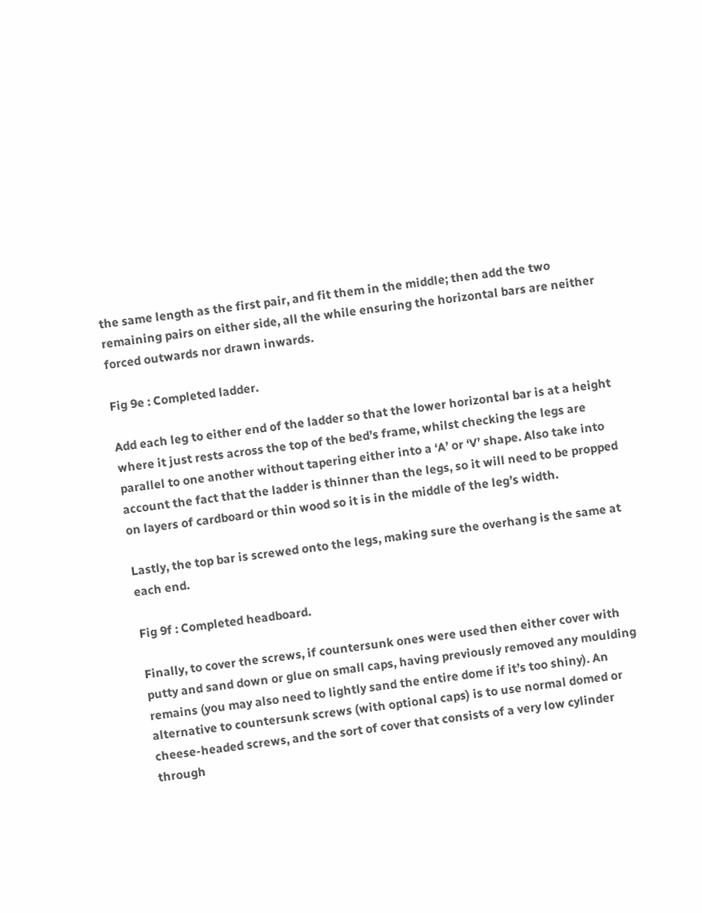the same length as the first pair, and fit them in the middle; then add the two remaining pairs on either side, all the while ensuring the horizontal bars are neither forced outwards nor drawn inwards.

Fig 9e : Completed ladder.

Add each leg to either end of the ladder so that the lower horizontal bar is at a height where it just rests across the top of the bed’s frame, whilst checking the legs are parallel to one another without tapering either into a ‘A’ or ‘V’ shape. Also take into account the fact that the ladder is thinner than the legs, so it will need to be propped on layers of cardboard or thin wood so it is in the middle of the leg’s width.

Lastly, the top bar is screwed onto the legs, making sure the overhang is the same at each end.

Fig 9f : Completed headboard.

Finally, to cover the screws, if countersunk ones were used then either cover with putty and sand down or glue on small caps, having previously removed any moulding remains (you may also need to lightly sand the entire dome if it’s too shiny). An alternative to countersunk screws (with optional caps) is to use normal domed or cheese-headed screws, and the sort of cover that consists of a very low cylinder through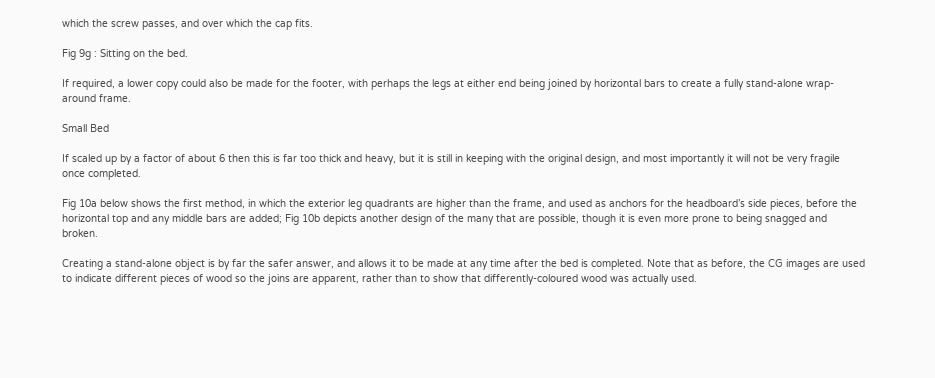which the screw passes, and over which the cap fits.

Fig 9g : Sitting on the bed.

If required, a lower copy could also be made for the footer, with perhaps the legs at either end being joined by horizontal bars to create a fully stand-alone wrap-around frame.

Small Bed

If scaled up by a factor of about 6 then this is far too thick and heavy, but it is still in keeping with the original design, and most importantly it will not be very fragile once completed.

Fig 10a below shows the first method, in which the exterior leg quadrants are higher than the frame, and used as anchors for the headboard’s side pieces, before the horizontal top and any middle bars are added; Fig 10b depicts another design of the many that are possible, though it is even more prone to being snagged and broken.

Creating a stand-alone object is by far the safer answer, and allows it to be made at any time after the bed is completed. Note that as before, the CG images are used to indicate different pieces of wood so the joins are apparent, rather than to show that differently-coloured wood was actually used.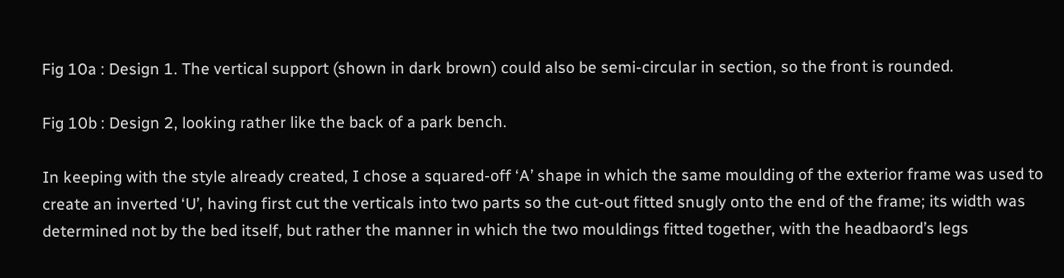Fig 10a : Design 1. The vertical support (shown in dark brown) could also be semi-circular in section, so the front is rounded.

Fig 10b : Design 2, looking rather like the back of a park bench.

In keeping with the style already created, I chose a squared-off ‘A’ shape in which the same moulding of the exterior frame was used to create an inverted ‘U’, having first cut the verticals into two parts so the cut-out fitted snugly onto the end of the frame; its width was determined not by the bed itself, but rather the manner in which the two mouldings fitted together, with the headbaord’s legs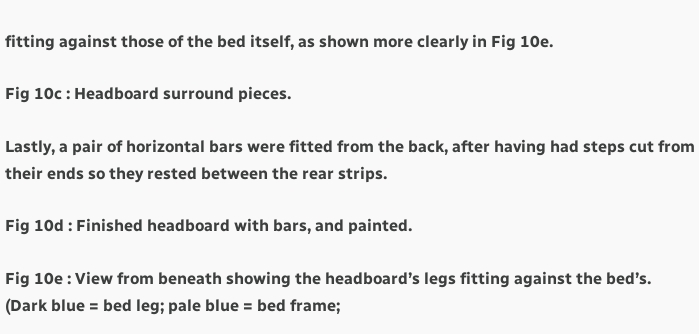fitting against those of the bed itself, as shown more clearly in Fig 10e.

Fig 10c : Headboard surround pieces.

Lastly, a pair of horizontal bars were fitted from the back, after having had steps cut from their ends so they rested between the rear strips.

Fig 10d : Finished headboard with bars, and painted.

Fig 10e : View from beneath showing the headboard’s legs fitting against the bed’s. (Dark blue = bed leg; pale blue = bed frame;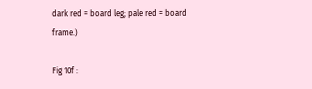dark red = board leg; pale red = board frame.)

Fig 10f :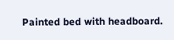Painted bed with headboard.